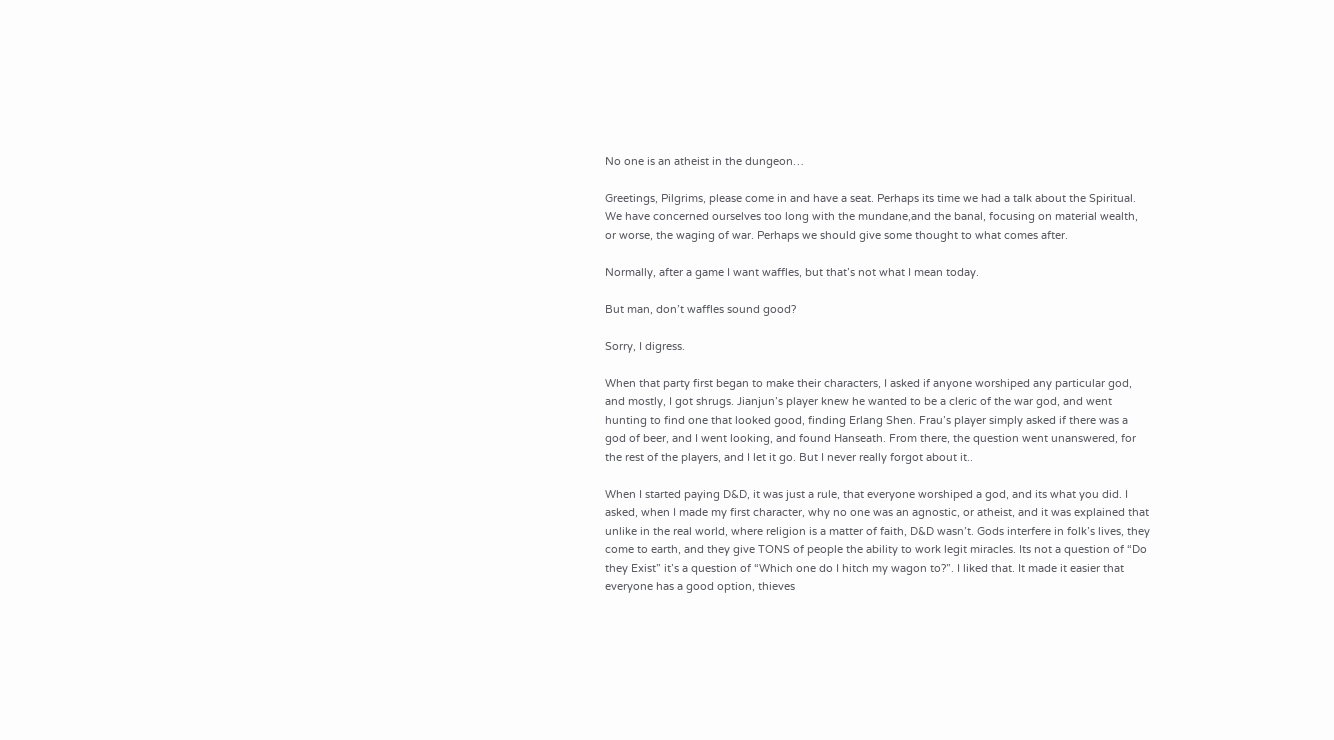No one is an atheist in the dungeon…

Greetings, Pilgrims, please come in and have a seat. Perhaps its time we had a talk about the Spiritual. We have concerned ourselves too long with the mundane,and the banal, focusing on material wealth, or worse, the waging of war. Perhaps we should give some thought to what comes after.

Normally, after a game I want waffles, but that’s not what I mean today.

But man, don’t waffles sound good?

Sorry, I digress.

When that party first began to make their characters, I asked if anyone worshiped any particular god, and mostly, I got shrugs. Jianjun’s player knew he wanted to be a cleric of the war god, and went hunting to find one that looked good, finding Erlang Shen. Frau’s player simply asked if there was a god of beer, and I went looking, and found Hanseath. From there, the question went unanswered, for the rest of the players, and I let it go. But I never really forgot about it..

When I started paying D&D, it was just a rule, that everyone worshiped a god, and its what you did. I asked, when I made my first character, why no one was an agnostic, or atheist, and it was explained that unlike in the real world, where religion is a matter of faith, D&D wasn’t. Gods interfere in folk’s lives, they come to earth, and they give TONS of people the ability to work legit miracles. Its not a question of “Do they Exist” it’s a question of “Which one do I hitch my wagon to?”. I liked that. It made it easier that everyone has a good option, thieves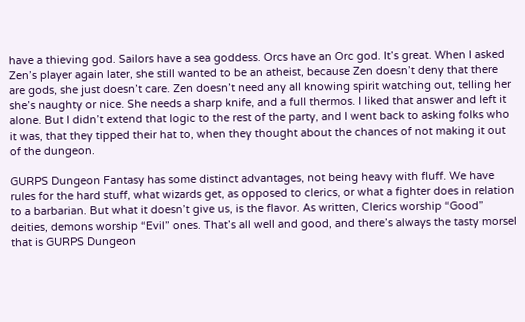have a thieving god. Sailors have a sea goddess. Orcs have an Orc god. It’s great. When I asked Zen’s player again later, she still wanted to be an atheist, because Zen doesn’t deny that there are gods, she just doesn’t care. Zen doesn’t need any all knowing spirit watching out, telling her she’s naughty or nice. She needs a sharp knife, and a full thermos. I liked that answer and left it alone. But I didn’t extend that logic to the rest of the party, and I went back to asking folks who it was, that they tipped their hat to, when they thought about the chances of not making it out of the dungeon.

GURPS Dungeon Fantasy has some distinct advantages, not being heavy with fluff. We have rules for the hard stuff, what wizards get, as opposed to clerics, or what a fighter does in relation to a barbarian. But what it doesn’t give us, is the flavor. As written, Clerics worship “Good” deities, demons worship “Evil” ones. That’s all well and good, and there’s always the tasty morsel that is GURPS Dungeon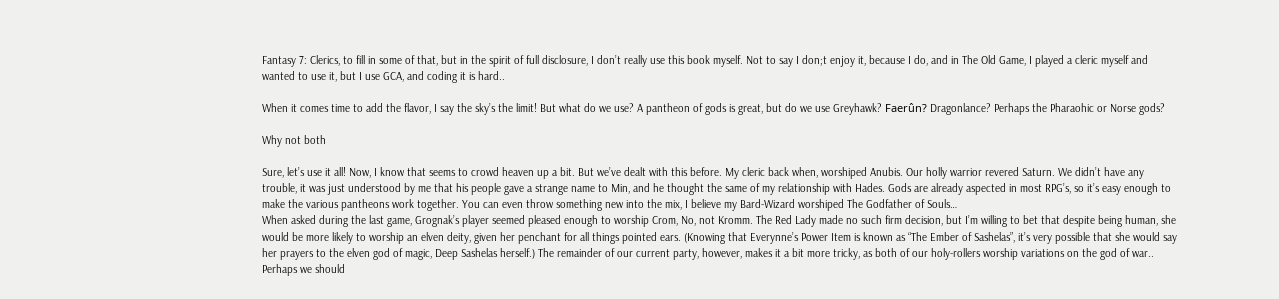Fantasy 7: Clerics, to fill in some of that, but in the spirit of full disclosure, I don’t really use this book myself. Not to say I don;t enjoy it, because I do, and in The Old Game, I played a cleric myself and wanted to use it, but I use GCA, and coding it is hard..

When it comes time to add the flavor, I say the sky’s the limit! But what do we use? A pantheon of gods is great, but do we use Greyhawk? Faerûn? Dragonlance? Perhaps the Pharaohic or Norse gods?

Why not both

Sure, let’s use it all! Now, I know that seems to crowd heaven up a bit. But we’ve dealt with this before. My cleric back when, worshiped Anubis. Our holly warrior revered Saturn. We didn’t have any trouble, it was just understood by me that his people gave a strange name to Min, and he thought the same of my relationship with Hades. Gods are already aspected in most RPG’s, so it’s easy enough to make the various pantheons work together. You can even throw something new into the mix, I believe my Bard-Wizard worshiped The Godfather of Souls…
When asked during the last game, Grognak’s player seemed pleased enough to worship Crom, No, not Kromm. The Red Lady made no such firm decision, but I’m willing to bet that despite being human, she would be more likely to worship an elven deity, given her penchant for all things pointed ears. (Knowing that Everynne’s Power Item is known as “The Ember of Sashelas”, it’s very possible that she would say her prayers to the elven god of magic, Deep Sashelas herself.) The remainder of our current party, however, makes it a bit more tricky, as both of our holy-rollers worship variations on the god of war.. Perhaps we should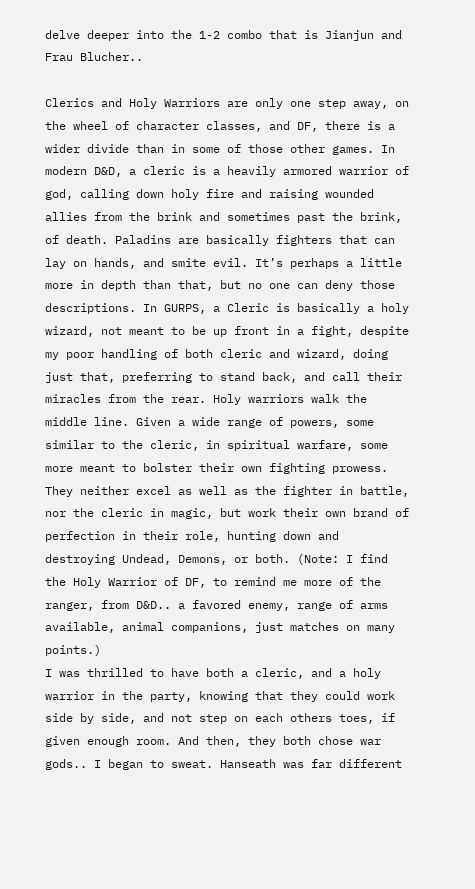delve deeper into the 1-2 combo that is Jianjun and Frau Blucher..

Clerics and Holy Warriors are only one step away, on the wheel of character classes, and DF, there is a wider divide than in some of those other games. In modern D&D, a cleric is a heavily armored warrior of god, calling down holy fire and raising wounded allies from the brink and sometimes past the brink, of death. Paladins are basically fighters that can lay on hands, and smite evil. It’s perhaps a little more in depth than that, but no one can deny those descriptions. In GURPS, a Cleric is basically a holy wizard, not meant to be up front in a fight, despite my poor handling of both cleric and wizard, doing just that, preferring to stand back, and call their miracles from the rear. Holy warriors walk the middle line. Given a wide range of powers, some similar to the cleric, in spiritual warfare, some more meant to bolster their own fighting prowess. They neither excel as well as the fighter in battle, nor the cleric in magic, but work their own brand of perfection in their role, hunting down and destroying Undead, Demons, or both. (Note: I find the Holy Warrior of DF, to remind me more of the ranger, from D&D.. a favored enemy, range of arms available, animal companions, just matches on many points.)
I was thrilled to have both a cleric, and a holy warrior in the party, knowing that they could work side by side, and not step on each others toes, if given enough room. And then, they both chose war gods.. I began to sweat. Hanseath was far different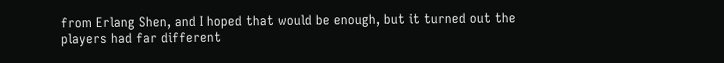from Erlang Shen, and I hoped that would be enough, but it turned out the players had far different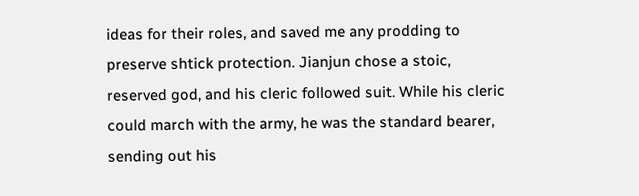ideas for their roles, and saved me any prodding to preserve shtick protection. Jianjun chose a stoic, reserved god, and his cleric followed suit. While his cleric could march with the army, he was the standard bearer, sending out his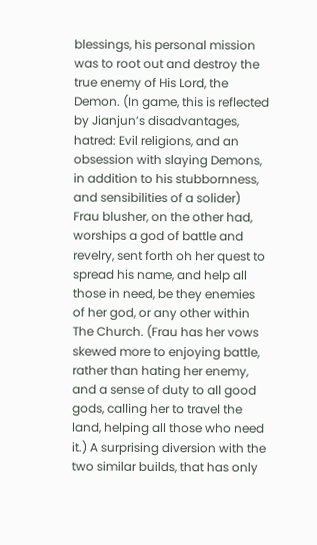blessings, his personal mission was to root out and destroy the true enemy of His Lord, the Demon. (In game, this is reflected by Jianjun’s disadvantages, hatred: Evil religions, and an obsession with slaying Demons, in addition to his stubbornness, and sensibilities of a solider) Frau blusher, on the other had, worships a god of battle and revelry, sent forth oh her quest to spread his name, and help all those in need, be they enemies of her god, or any other within The Church. (Frau has her vows skewed more to enjoying battle, rather than hating her enemy, and a sense of duty to all good gods, calling her to travel the land, helping all those who need it.) A surprising diversion with the two similar builds, that has only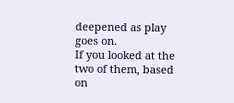deepened as play goes on.
If you looked at the two of them, based on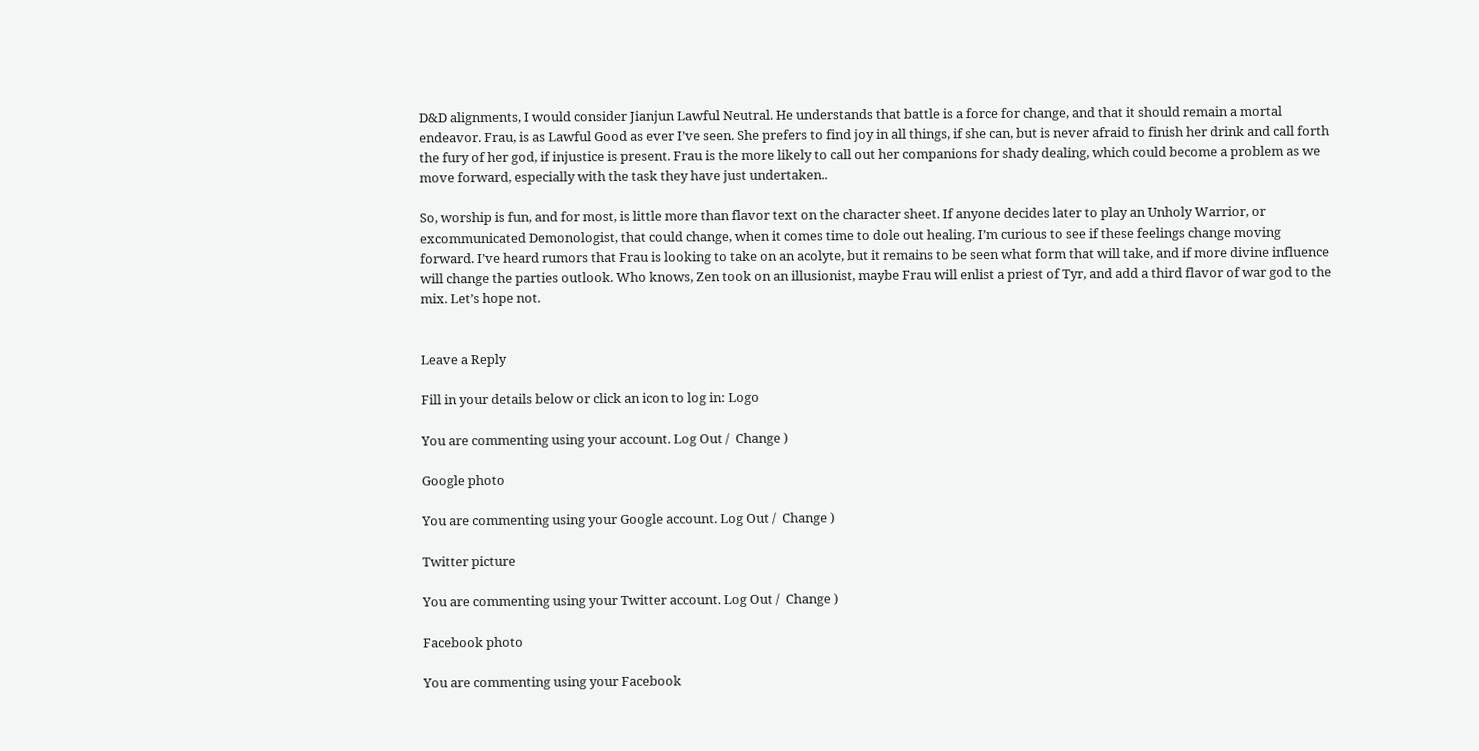D&D alignments, I would consider Jianjun Lawful Neutral. He understands that battle is a force for change, and that it should remain a mortal endeavor. Frau, is as Lawful Good as ever I’ve seen. She prefers to find joy in all things, if she can, but is never afraid to finish her drink and call forth the fury of her god, if injustice is present. Frau is the more likely to call out her companions for shady dealing, which could become a problem as we move forward, especially with the task they have just undertaken..

So, worship is fun, and for most, is little more than flavor text on the character sheet. If anyone decides later to play an Unholy Warrior, or excommunicated Demonologist, that could change, when it comes time to dole out healing. I’m curious to see if these feelings change moving forward. I’ve heard rumors that Frau is looking to take on an acolyte, but it remains to be seen what form that will take, and if more divine influence will change the parties outlook. Who knows, Zen took on an illusionist, maybe Frau will enlist a priest of Tyr, and add a third flavor of war god to the mix. Let’s hope not.


Leave a Reply

Fill in your details below or click an icon to log in: Logo

You are commenting using your account. Log Out /  Change )

Google photo

You are commenting using your Google account. Log Out /  Change )

Twitter picture

You are commenting using your Twitter account. Log Out /  Change )

Facebook photo

You are commenting using your Facebook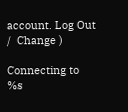account. Log Out /  Change )

Connecting to %s